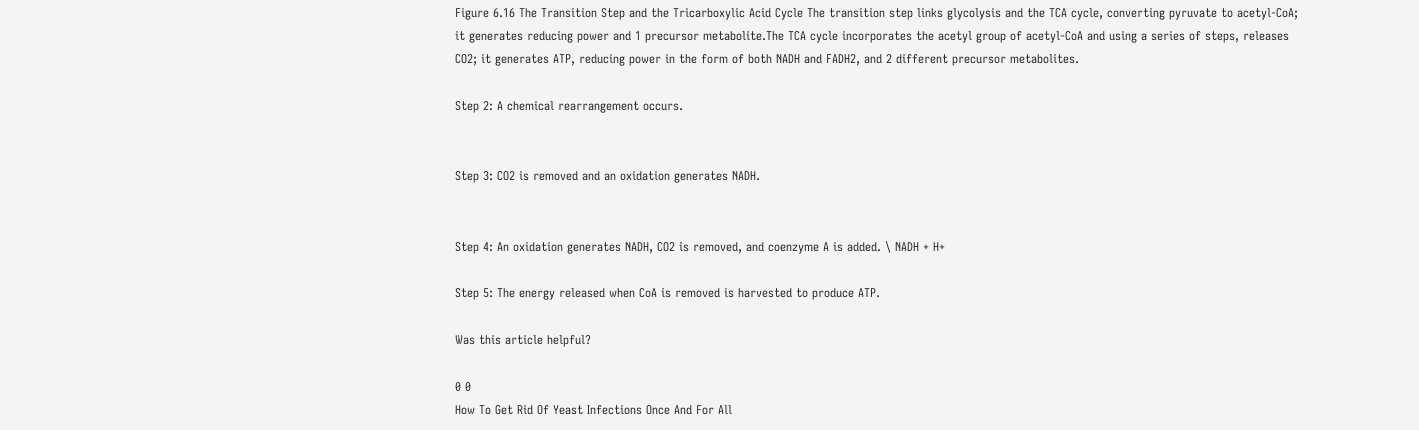Figure 6.16 The Transition Step and the Tricarboxylic Acid Cycle The transition step links glycolysis and the TCA cycle, converting pyruvate to acetyl-CoA; it generates reducing power and 1 precursor metabolite.The TCA cycle incorporates the acetyl group of acetyl-CoA and using a series of steps, releases CO2; it generates ATP, reducing power in the form of both NADH and FADH2, and 2 different precursor metabolites.

Step 2: A chemical rearrangement occurs.


Step 3: CO2 is removed and an oxidation generates NADH.


Step 4: An oxidation generates NADH, CO2 is removed, and coenzyme A is added. \ NADH + H+

Step 5: The energy released when CoA is removed is harvested to produce ATP.

Was this article helpful?

0 0
How To Get Rid Of Yeast Infections Once And For All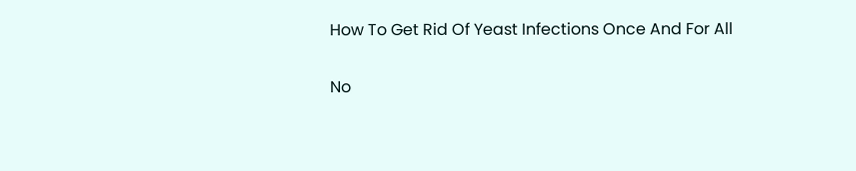How To Get Rid Of Yeast Infections Once And For All

No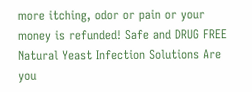more itching, odor or pain or your money is refunded! Safe and DRUG FREE Natural Yeast Infection Solutions Are you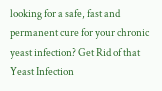looking for a safe, fast and permanent cure for your chronic yeast infection? Get Rid of that Yeast Infection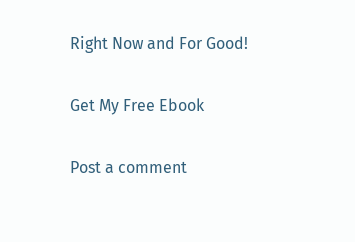Right Now and For Good!

Get My Free Ebook

Post a comment